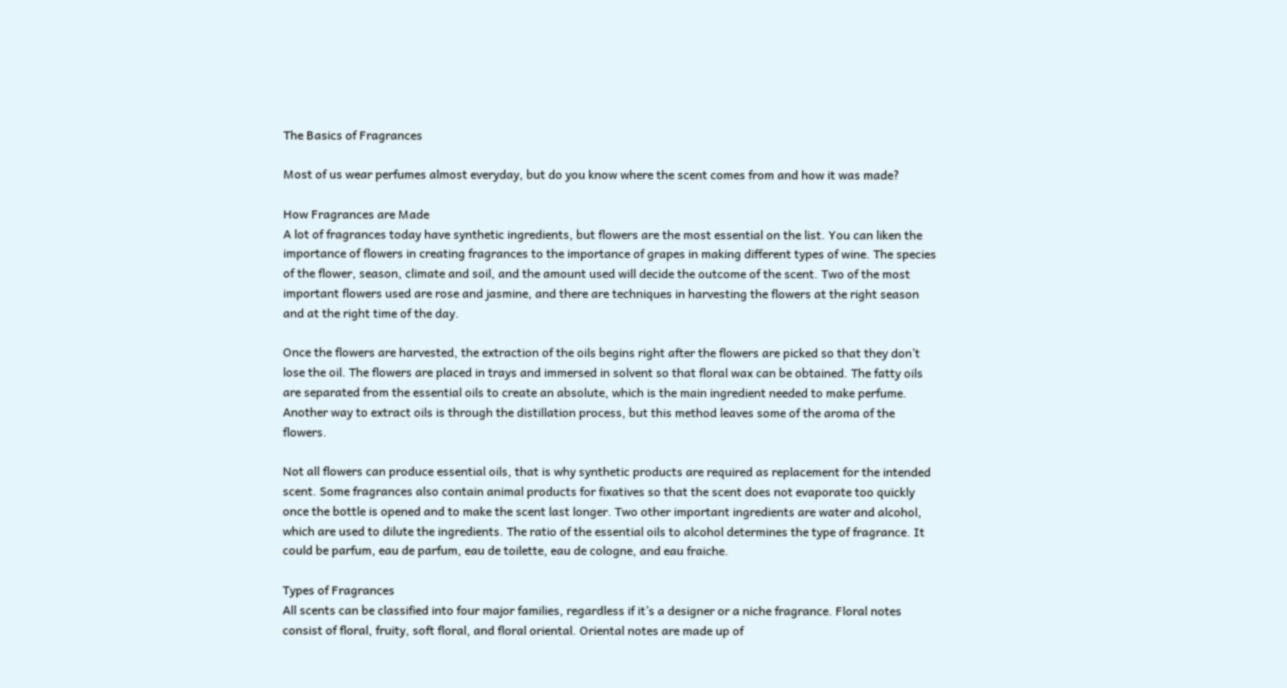The Basics of Fragrances

Most of us wear perfumes almost everyday, but do you know where the scent comes from and how it was made?

How Fragrances are Made
A lot of fragrances today have synthetic ingredients, but flowers are the most essential on the list. You can liken the importance of flowers in creating fragrances to the importance of grapes in making different types of wine. The species of the flower, season, climate and soil, and the amount used will decide the outcome of the scent. Two of the most important flowers used are rose and jasmine, and there are techniques in harvesting the flowers at the right season and at the right time of the day.

Once the flowers are harvested, the extraction of the oils begins right after the flowers are picked so that they don’t lose the oil. The flowers are placed in trays and immersed in solvent so that floral wax can be obtained. The fatty oils are separated from the essential oils to create an absolute, which is the main ingredient needed to make perfume. Another way to extract oils is through the distillation process, but this method leaves some of the aroma of the flowers.

Not all flowers can produce essential oils, that is why synthetic products are required as replacement for the intended scent. Some fragrances also contain animal products for fixatives so that the scent does not evaporate too quickly once the bottle is opened and to make the scent last longer. Two other important ingredients are water and alcohol, which are used to dilute the ingredients. The ratio of the essential oils to alcohol determines the type of fragrance. It could be parfum, eau de parfum, eau de toilette, eau de cologne, and eau fraiche.

Types of Fragrances
All scents can be classified into four major families, regardless if it’s a designer or a niche fragrance. Floral notes consist of floral, fruity, soft floral, and floral oriental. Oriental notes are made up of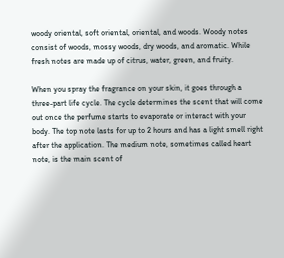woody oriental, soft oriental, oriental, and woods. Woody notes consist of woods, mossy woods, dry woods, and aromatic. While fresh notes are made up of citrus, water, green, and fruity.

When you spray the fragrance on your skin, it goes through a three-part life cycle. The cycle determines the scent that will come out once the perfume starts to evaporate or interact with your body. The top note lasts for up to 2 hours and has a light smell right after the application. The medium note, sometimes called heart note, is the main scent of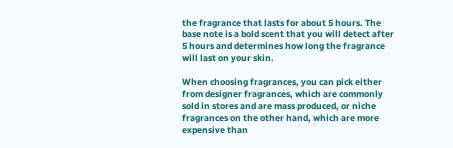the fragrance that lasts for about 5 hours. The base note is a bold scent that you will detect after 5 hours and determines how long the fragrance will last on your skin.

When choosing fragrances, you can pick either from designer fragrances, which are commonly sold in stores and are mass produced, or niche fragrances on the other hand, which are more expensive than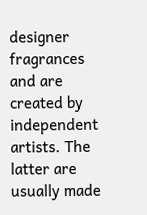designer fragrances and are created by independent artists. The latter are usually made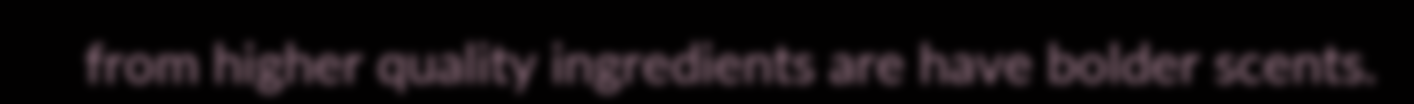from higher quality ingredients are have bolder scents.